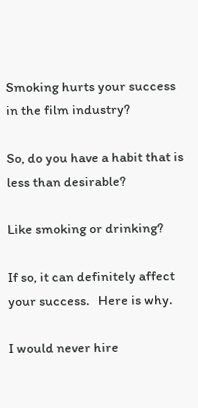Smoking hurts your success in the film industry?

So, do you have a habit that is less than desirable?

Like smoking or drinking?

If so, it can definitely affect your success.   Here is why.

I would never hire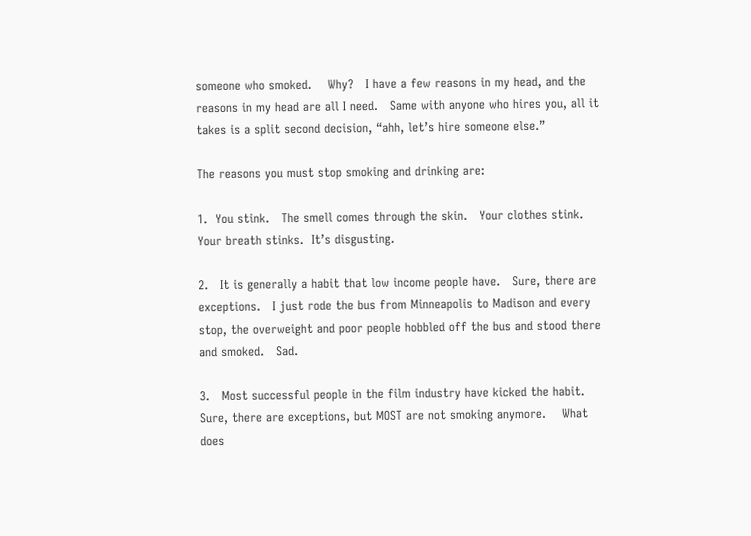someone who smoked.    Why?   I have a few reasons in my head, and the reasons in my head are all I need.   Same with anyone who hires you, all it takes is a split second decision, “ahh, let’s hire someone else.”

The reasons you must stop smoking and drinking are:

1.  You stink.   The smell comes through the skin.   Your clothes stink.  Your breath stinks.  It’s disgusting.

2.   It is generally a habit that low income people have.   Sure, there are exceptions.   I just rode the bus from Minneapolis to Madison and every stop, the overweight and poor people hobbled off the bus and stood there and smoked.   Sad.

3.   Most successful people in the film industry have kicked the habit.   Sure, there are exceptions, but MOST are not smoking anymore.    What does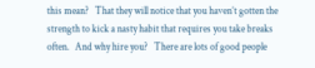this mean?   That they will notice that you haven’t gotten the strength to kick a nasty habit that requires you take breaks often.   And why hire you?   There are lots of good people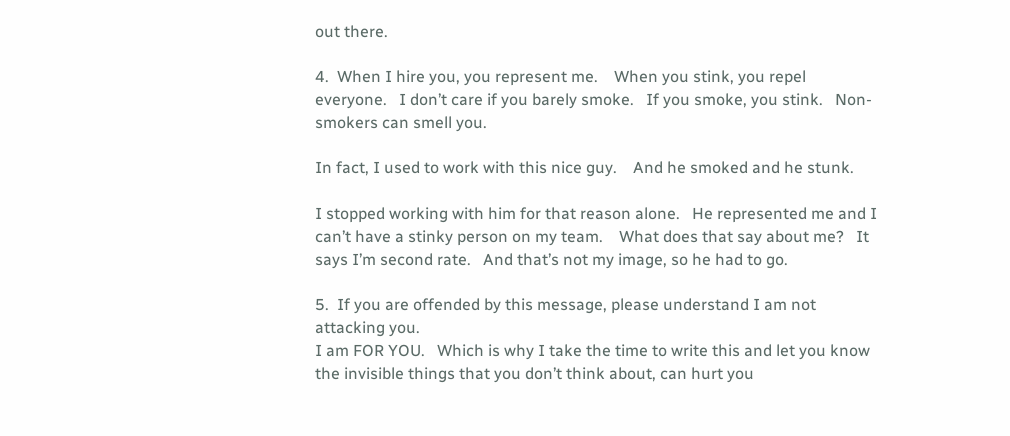out there.

4.  When I hire you, you represent me.    When you stink, you repel everyone.   I don’t care if you barely smoke.   If you smoke, you stink.   Non-smokers can smell you.

In fact, I used to work with this nice guy.    And he smoked and he stunk.

I stopped working with him for that reason alone.   He represented me and I can’t have a stinky person on my team.    What does that say about me?   It says I’m second rate.   And that’s not my image, so he had to go.

5.  If you are offended by this message, please understand I am not attacking you.
I am FOR YOU.   Which is why I take the time to write this and let you know the invisible things that you don’t think about, can hurt you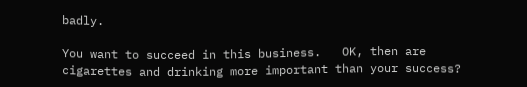badly.

You want to succeed in this business.   OK, then are cigarettes and drinking more important than your success?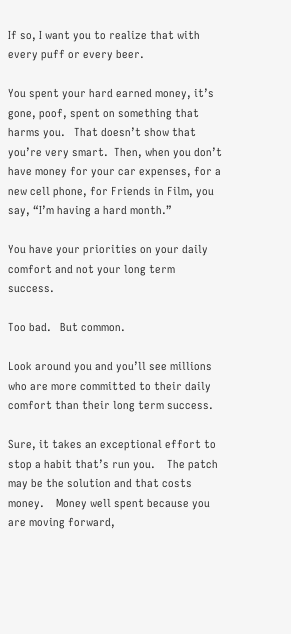If so, I want you to realize that with every puff or every beer.

You spent your hard earned money, it’s gone, poof, spent on something that harms you.   That doesn’t show that you’re very smart.  Then, when you don’t have money for your car expenses, for a new cell phone, for Friends in Film, you say, “I’m having a hard month.”

You have your priorities on your daily comfort and not your long term success.

Too bad.   But common.

Look around you and you’ll see millions who are more committed to their daily comfort than their long term success.

Sure, it takes an exceptional effort to stop a habit that’s run you.    The patch may be the solution and that costs money.    Money well spent because you are moving forward,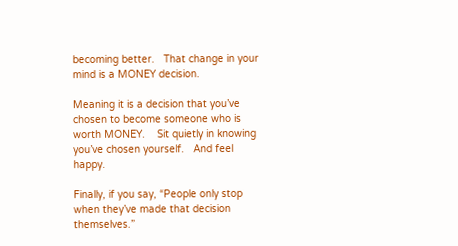becoming better.   That change in your mind is a MONEY decision.

Meaning it is a decision that you’ve chosen to become someone who is worth MONEY.    Sit quietly in knowing you’ve chosen yourself.   And feel happy.

Finally, if you say, “People only stop when they’ve made that decision themselves.”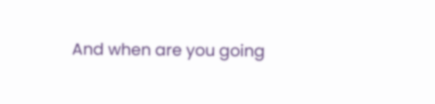And when are you going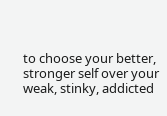to choose your better, stronger self over your weak, stinky, addicted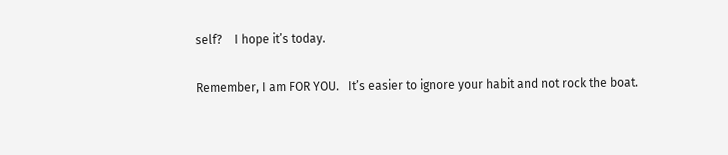self?    I hope it’s today.

Remember, I am FOR YOU.   It’s easier to ignore your habit and not rock the boat.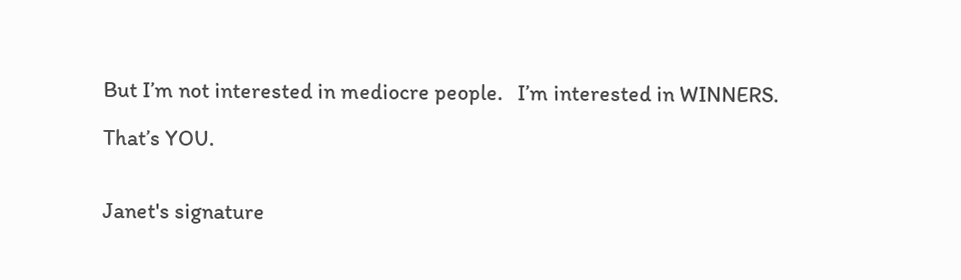But I’m not interested in mediocre people.   I’m interested in WINNERS.

That’s YOU.


Janet's signature